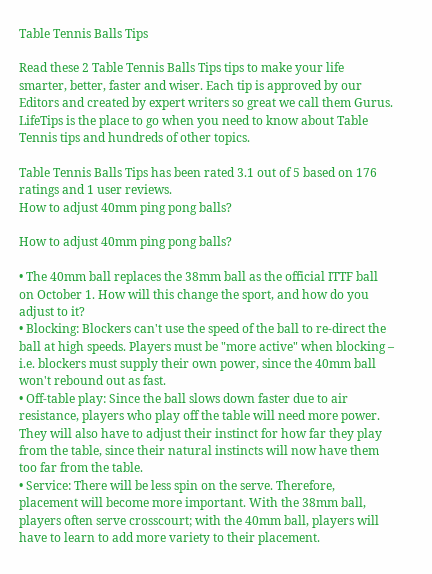Table Tennis Balls Tips

Read these 2 Table Tennis Balls Tips tips to make your life smarter, better, faster and wiser. Each tip is approved by our Editors and created by expert writers so great we call them Gurus. LifeTips is the place to go when you need to know about Table Tennis tips and hundreds of other topics.

Table Tennis Balls Tips has been rated 3.1 out of 5 based on 176 ratings and 1 user reviews.
How to adjust 40mm ping pong balls?

How to adjust 40mm ping pong balls?

• The 40mm ball replaces the 38mm ball as the official ITTF ball on October 1. How will this change the sport, and how do you adjust to it?
• Blocking: Blockers can't use the speed of the ball to re-direct the ball at high speeds. Players must be "more active" when blocking – i.e. blockers must supply their own power, since the 40mm ball won't rebound out as fast.
• Off-table play: Since the ball slows down faster due to air resistance, players who play off the table will need more power. They will also have to adjust their instinct for how far they play from the table, since their natural instincts will now have them too far from the table.
• Service: There will be less spin on the serve. Therefore, placement will become more important. With the 38mm ball, players often serve crosscourt; with the 40mm ball, players will have to learn to add more variety to their placement.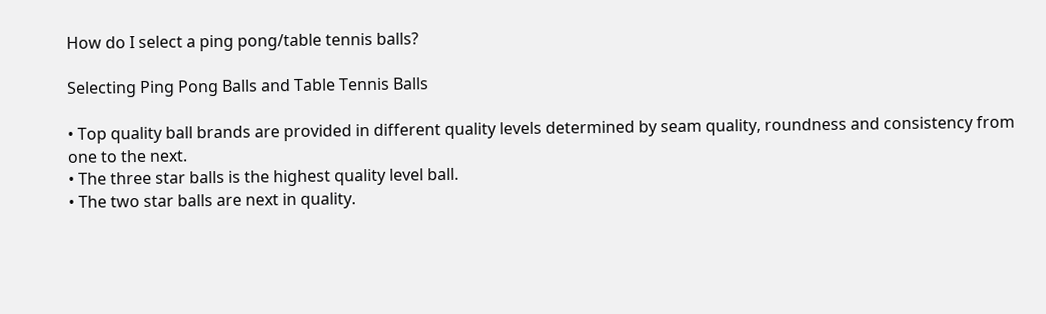How do I select a ping pong/table tennis balls?

Selecting Ping Pong Balls and Table Tennis Balls

• Top quality ball brands are provided in different quality levels determined by seam quality, roundness and consistency from one to the next.
• The three star balls is the highest quality level ball.
• The two star balls are next in quality.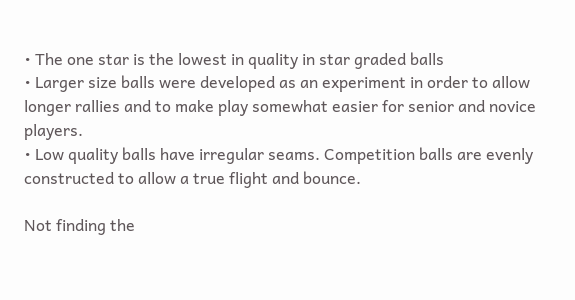• The one star is the lowest in quality in star graded balls
• Larger size balls were developed as an experiment in order to allow longer rallies and to make play somewhat easier for senior and novice players.
• Low quality balls have irregular seams. Competition balls are evenly constructed to allow a true flight and bounce.

Not finding the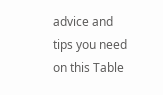advice and tips you need on this Table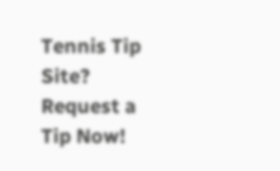Tennis Tip Site? Request a Tip Now!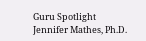Guru Spotlight
Jennifer Mathes, Ph.D.